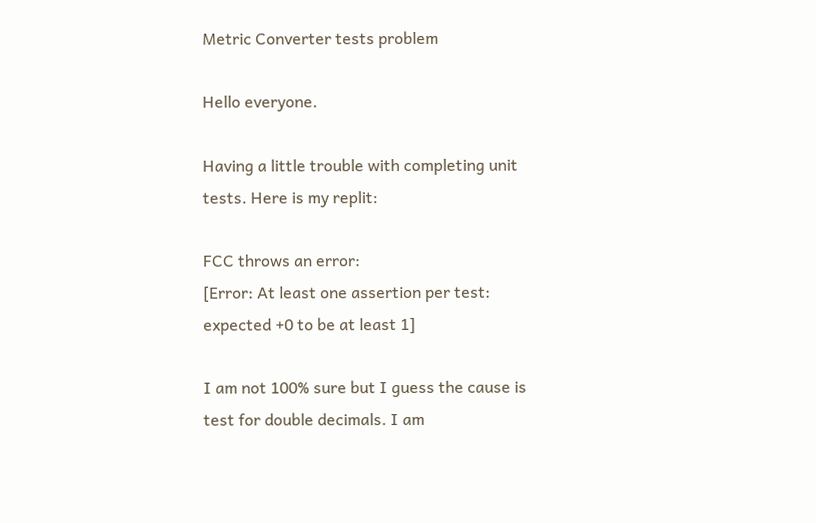Metric Converter tests problem

Hello everyone.

Having a little trouble with completing unit tests. Here is my replit:

FCC throws an error:
[Error: At least one assertion per test: expected +0 to be at least 1]

I am not 100% sure but I guess the cause is test for double decimals. I am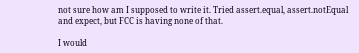not sure how am I supposed to write it. Tried assert.equal, assert.notEqual and expect, but FCC is having none of that.

I would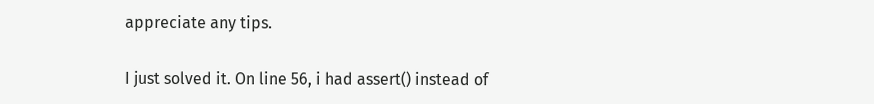appreciate any tips.

I just solved it. On line 56, i had assert() instead of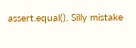assert.equal(). Silly mistake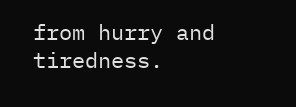from hurry and tiredness.